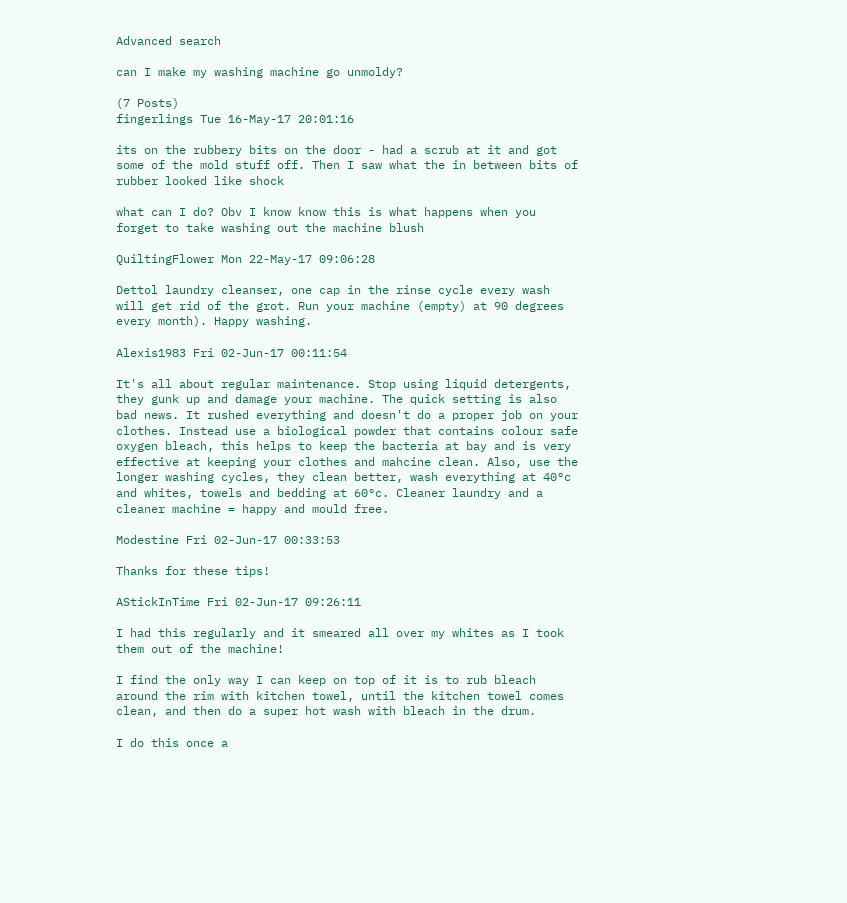Advanced search

can I make my washing machine go unmoldy?

(7 Posts)
fingerlings Tue 16-May-17 20:01:16

its on the rubbery bits on the door - had a scrub at it and got some of the mold stuff off. Then I saw what the in between bits of rubber looked like shock

what can I do? Obv I know know this is what happens when you forget to take washing out the machine blush

QuiltingFlower Mon 22-May-17 09:06:28

Dettol laundry cleanser, one cap in the rinse cycle every wash will get rid of the grot. Run your machine (empty) at 90 degrees every month). Happy washing.

Alexis1983 Fri 02-Jun-17 00:11:54

It's all about regular maintenance. Stop using liquid detergents, they gunk up and damage your machine. The quick setting is also bad news. It rushed everything and doesn't do a proper job on your clothes. Instead use a biological powder that contains colour safe oxygen bleach, this helps to keep the bacteria at bay and is very effective at keeping your clothes and mahcine clean. Also, use the longer washing cycles, they clean better, wash everything at 40°c and whites, towels and bedding at 60°c. Cleaner laundry and a cleaner machine = happy and mould free.

Modestine Fri 02-Jun-17 00:33:53

Thanks for these tips!

AStickInTime Fri 02-Jun-17 09:26:11

I had this regularly and it smeared all over my whites as I took them out of the machine!

I find the only way I can keep on top of it is to rub bleach around the rim with kitchen towel, until the kitchen towel comes clean, and then do a super hot wash with bleach in the drum.

I do this once a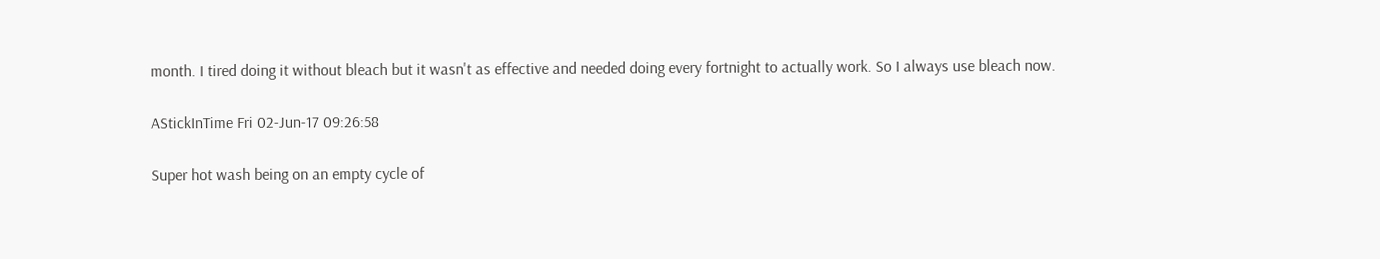month. I tired doing it without bleach but it wasn't as effective and needed doing every fortnight to actually work. So I always use bleach now.

AStickInTime Fri 02-Jun-17 09:26:58

Super hot wash being on an empty cycle of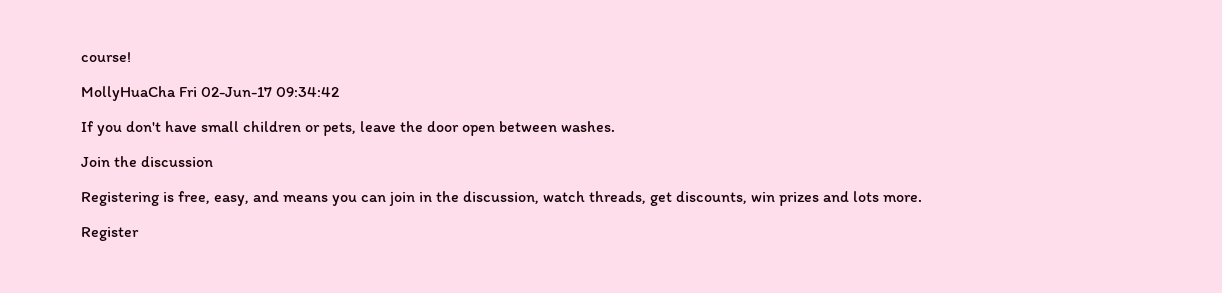course!

MollyHuaCha Fri 02-Jun-17 09:34:42

If you don't have small children or pets, leave the door open between washes.

Join the discussion

Registering is free, easy, and means you can join in the discussion, watch threads, get discounts, win prizes and lots more.

Register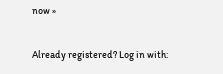now »

Already registered? Log in with: